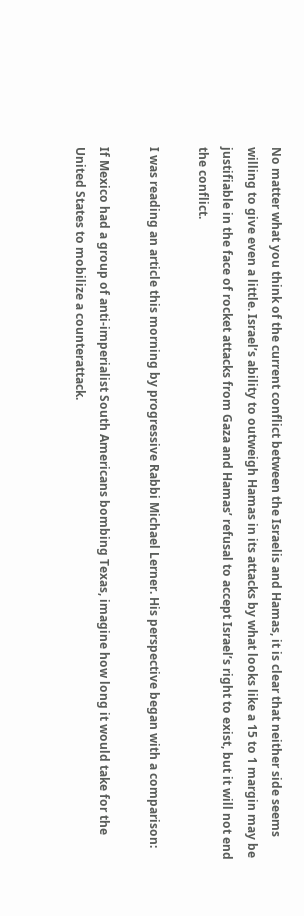No matter what you think of the current conflict between the Israelis and Hamas, it is clear that neither side seems willing to give even a little. Israel’s ability to outweigh Hamas in its attacks by what looks like a 15 to 1 margin may be justifiable in the face of rocket attacks from Gaza and Hamas’ refusal to accept Israel’s right to exist, but it will not end the conflict.

I was reading an article this morning by progressive Rabbi Michael Lerner. His perspective began with a comparison:

If Mexico had a group of anti-imperialist South Americans bombing Texas, imagine how long it would take for the United States to mobilize a counterattack.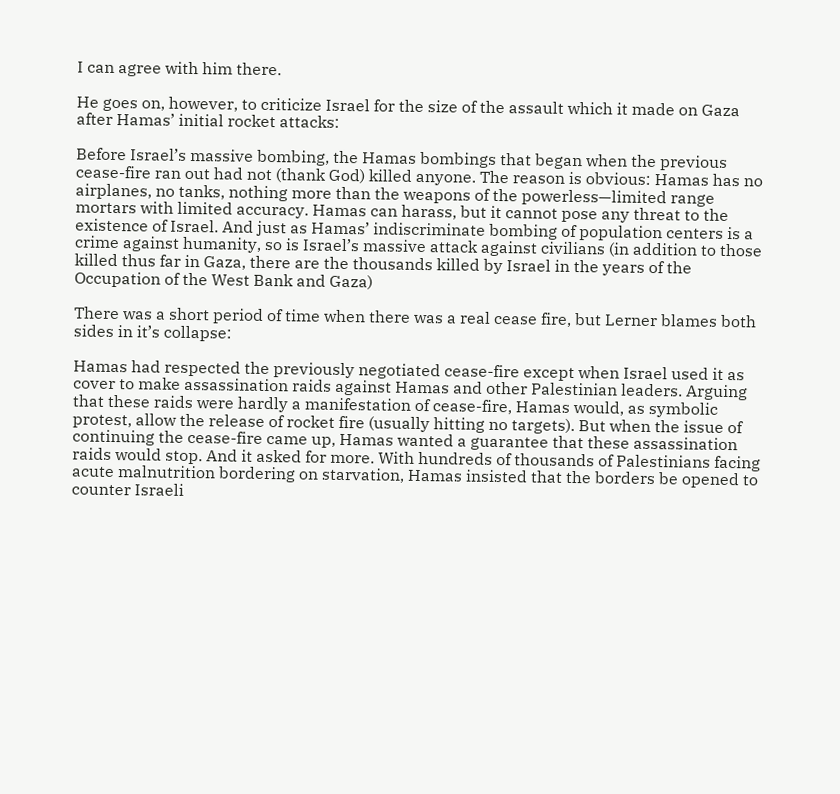I can agree with him there.

He goes on, however, to criticize Israel for the size of the assault which it made on Gaza after Hamas’ initial rocket attacks:

Before Israel’s massive bombing, the Hamas bombings that began when the previous cease-fire ran out had not (thank God) killed anyone. The reason is obvious: Hamas has no airplanes, no tanks, nothing more than the weapons of the powerless—limited range mortars with limited accuracy. Hamas can harass, but it cannot pose any threat to the existence of Israel. And just as Hamas’ indiscriminate bombing of population centers is a crime against humanity, so is Israel’s massive attack against civilians (in addition to those killed thus far in Gaza, there are the thousands killed by Israel in the years of the Occupation of the West Bank and Gaza)

There was a short period of time when there was a real cease fire, but Lerner blames both sides in it’s collapse:

Hamas had respected the previously negotiated cease-fire except when Israel used it as cover to make assassination raids against Hamas and other Palestinian leaders. Arguing that these raids were hardly a manifestation of cease-fire, Hamas would, as symbolic protest, allow the release of rocket fire (usually hitting no targets). But when the issue of continuing the cease-fire came up, Hamas wanted a guarantee that these assassination raids would stop. And it asked for more. With hundreds of thousands of Palestinians facing acute malnutrition bordering on starvation, Hamas insisted that the borders be opened to counter Israeli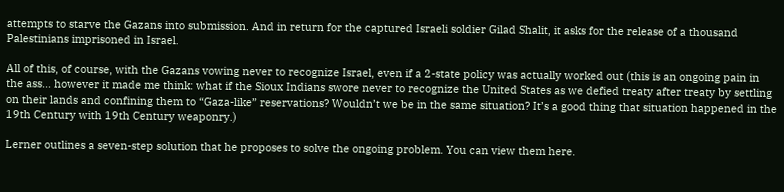attempts to starve the Gazans into submission. And in return for the captured Israeli soldier Gilad Shalit, it asks for the release of a thousand Palestinians imprisoned in Israel.

All of this, of course, with the Gazans vowing never to recognize Israel, even if a 2-state policy was actually worked out (this is an ongoing pain in the ass… however it made me think: what if the Sioux Indians swore never to recognize the United States as we defied treaty after treaty by settling on their lands and confining them to “Gaza-like” reservations? Wouldn’t we be in the same situation? It’s a good thing that situation happened in the 19th Century with 19th Century weaponry.)

Lerner outlines a seven-step solution that he proposes to solve the ongoing problem. You can view them here.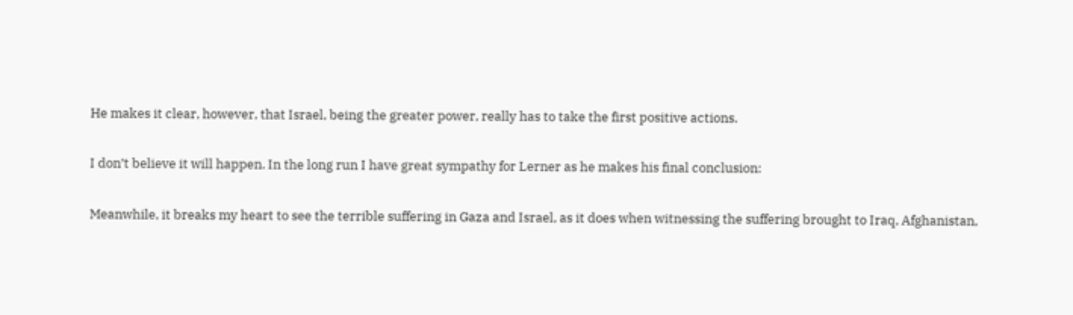He makes it clear, however, that Israel, being the greater power, really has to take the first positive actions.

I don’t believe it will happen. In the long run I have great sympathy for Lerner as he makes his final conclusion:

Meanwhile, it breaks my heart to see the terrible suffering in Gaza and Israel, as it does when witnessing the suffering brought to Iraq, Afghanistan,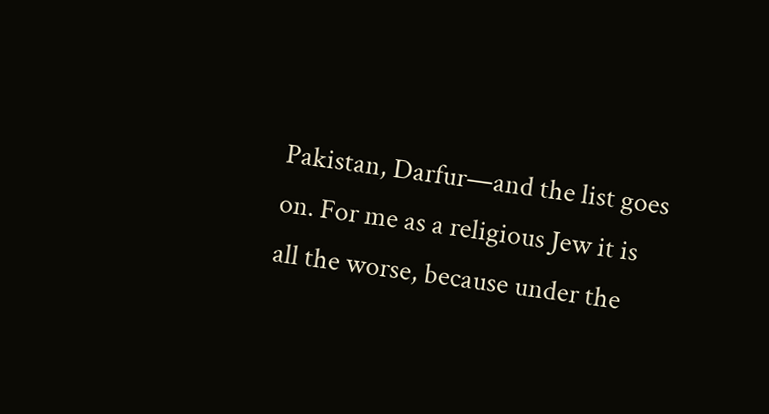Pakistan, Darfur—and the list goes on. For me as a religious Jew it is all the worse, because under the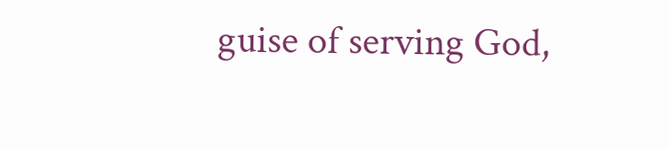guise of serving God,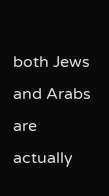both Jews and Arabs are actually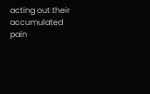acting out their accumulated pain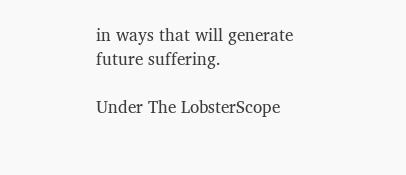in ways that will generate future suffering.

Under The LobsterScope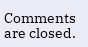Comments are closed.